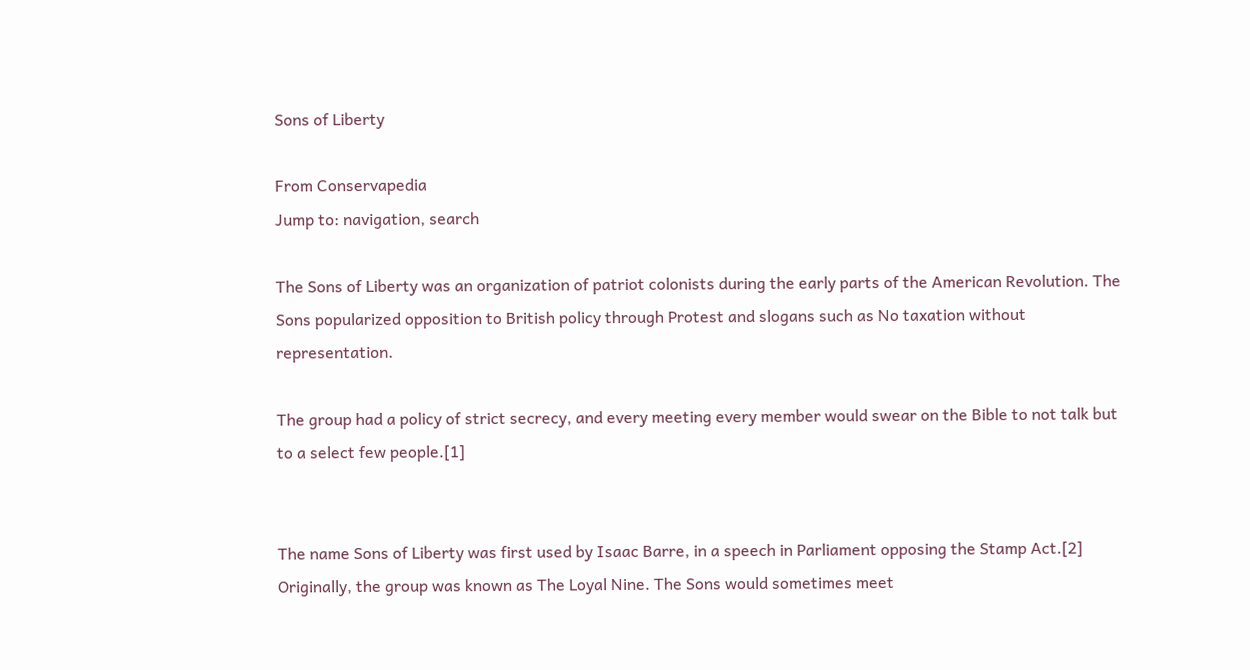Sons of Liberty

From Conservapedia
Jump to: navigation, search

The Sons of Liberty was an organization of patriot colonists during the early parts of the American Revolution. The Sons popularized opposition to British policy through Protest and slogans such as No taxation without representation.

The group had a policy of strict secrecy, and every meeting every member would swear on the Bible to not talk but to a select few people.[1]


The name Sons of Liberty was first used by Isaac Barre, in a speech in Parliament opposing the Stamp Act.[2] Originally, the group was known as The Loyal Nine. The Sons would sometimes meet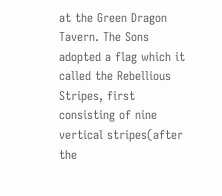at the Green Dragon Tavern. The Sons adopted a flag which it called the Rebellious Stripes, first consisting of nine vertical stripes(after the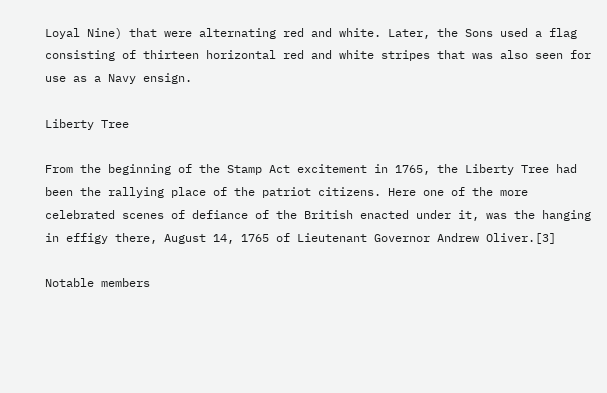Loyal Nine) that were alternating red and white. Later, the Sons used a flag consisting of thirteen horizontal red and white stripes that was also seen for use as a Navy ensign.

Liberty Tree

From the beginning of the Stamp Act excitement in 1765, the Liberty Tree had been the rallying place of the patriot citizens. Here one of the more celebrated scenes of defiance of the British enacted under it, was the hanging in effigy there, August 14, 1765 of Lieutenant Governor Andrew Oliver.[3]

Notable members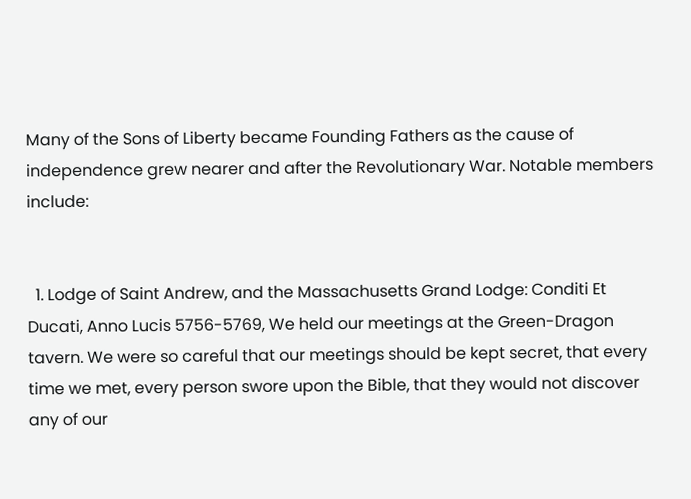Many of the Sons of Liberty became Founding Fathers as the cause of independence grew nearer and after the Revolutionary War. Notable members include:


  1. Lodge of Saint Andrew, and the Massachusetts Grand Lodge: Conditi Et Ducati, Anno Lucis 5756-5769, We held our meetings at the Green-Dragon tavern. We were so careful that our meetings should be kept secret, that every time we met, every person swore upon the Bible, that they would not discover any of our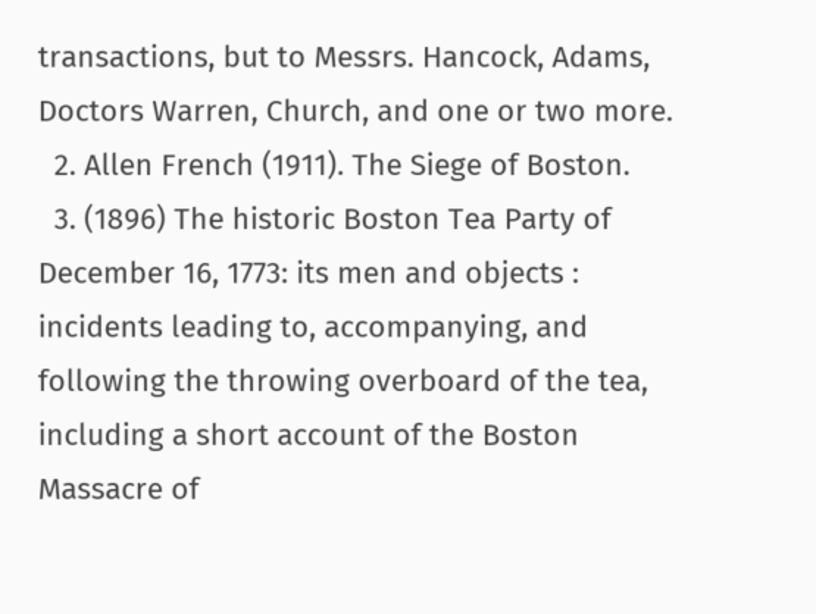transactions, but to Messrs. Hancock, Adams, Doctors Warren, Church, and one or two more.
  2. Allen French (1911). The Siege of Boston.
  3. (1896) The historic Boston Tea Party of December 16, 1773: its men and objects : incidents leading to, accompanying, and following the throwing overboard of the tea, including a short account of the Boston Massacre of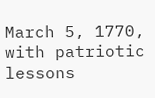March 5, 1770, with patriotic lessons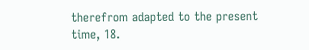therefrom adapted to the present time, 18.